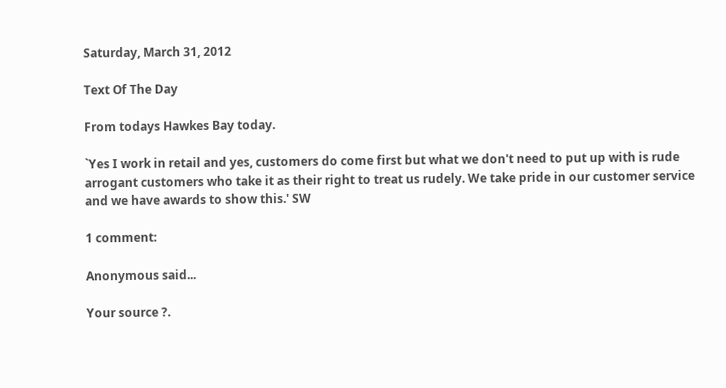Saturday, March 31, 2012

Text Of The Day

From todays Hawkes Bay today.

`Yes I work in retail and yes, customers do come first but what we don't need to put up with is rude arrogant customers who take it as their right to treat us rudely. We take pride in our customer service and we have awards to show this.' SW

1 comment:

Anonymous said...

Your source ?.